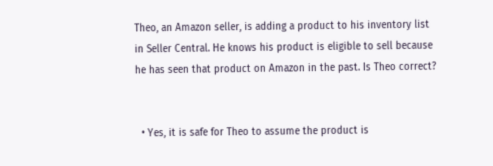Theo, an Amazon seller, is adding a product to his inventory list in Seller Central. He knows his product is eligible to sell because he has seen that product on Amazon in the past. Is Theo correct?


  • Yes, it is safe for Theo to assume the product is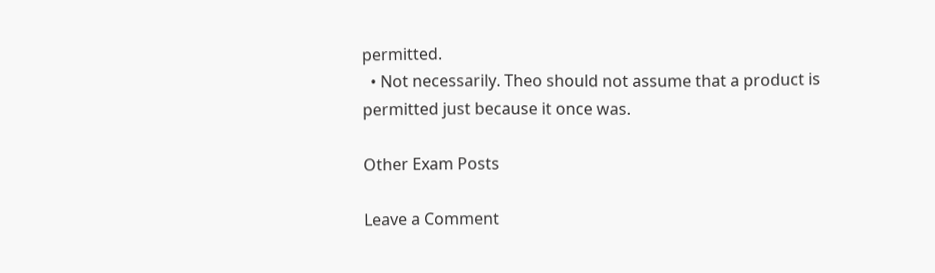permitted.
  • Not necessarily. Theo should not assume that a product is permitted just because it once was.

Other Exam Posts

Leave a Comment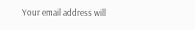Your email address will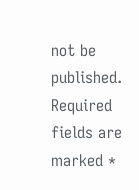not be published. Required fields are marked *